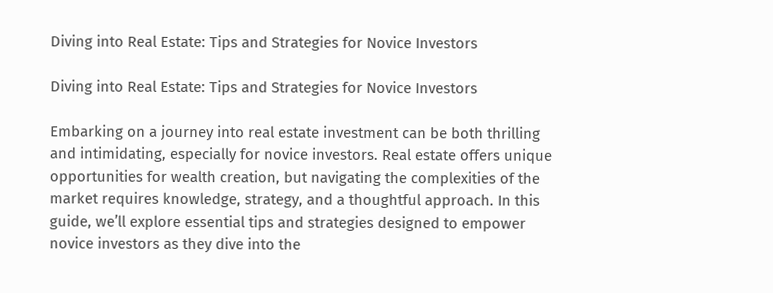Diving into Real Estate: Tips and Strategies for Novice Investors

Diving into Real Estate: Tips and Strategies for Novice Investors

Embarking on a journey into real estate investment can be both thrilling and intimidating, especially for novice investors. Real estate offers unique opportunities for wealth creation, but navigating the complexities of the market requires knowledge, strategy, and a thoughtful approach. In this guide, we’ll explore essential tips and strategies designed to empower novice investors as they dive into the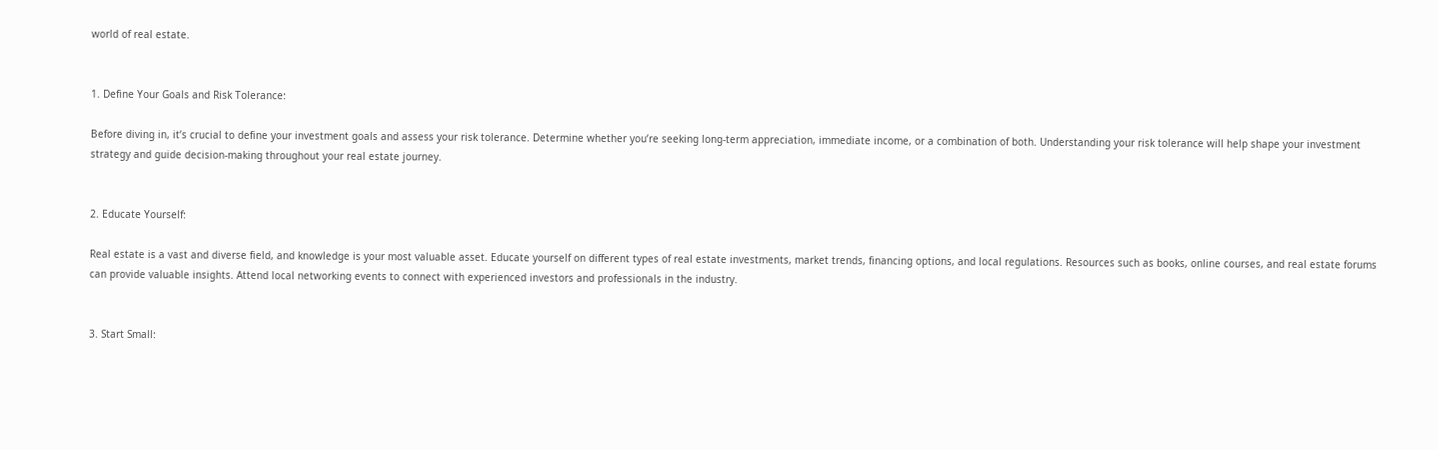world of real estate.


1. Define Your Goals and Risk Tolerance:

Before diving in, it’s crucial to define your investment goals and assess your risk tolerance. Determine whether you’re seeking long-term appreciation, immediate income, or a combination of both. Understanding your risk tolerance will help shape your investment strategy and guide decision-making throughout your real estate journey.


2. Educate Yourself:

Real estate is a vast and diverse field, and knowledge is your most valuable asset. Educate yourself on different types of real estate investments, market trends, financing options, and local regulations. Resources such as books, online courses, and real estate forums can provide valuable insights. Attend local networking events to connect with experienced investors and professionals in the industry.


3. Start Small: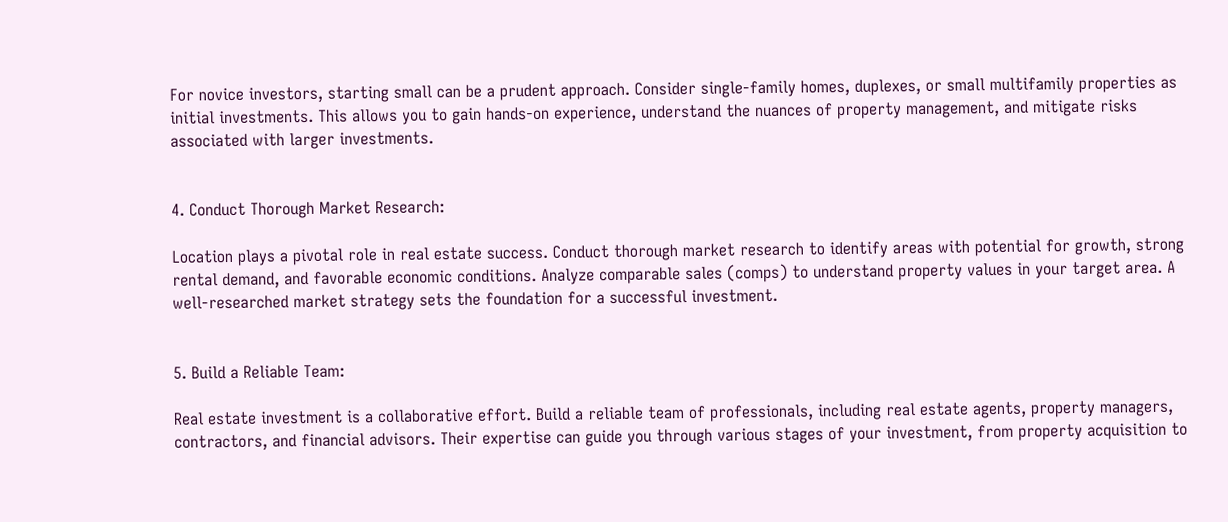For novice investors, starting small can be a prudent approach. Consider single-family homes, duplexes, or small multifamily properties as initial investments. This allows you to gain hands-on experience, understand the nuances of property management, and mitigate risks associated with larger investments.


4. Conduct Thorough Market Research:

Location plays a pivotal role in real estate success. Conduct thorough market research to identify areas with potential for growth, strong rental demand, and favorable economic conditions. Analyze comparable sales (comps) to understand property values in your target area. A well-researched market strategy sets the foundation for a successful investment.


5. Build a Reliable Team:

Real estate investment is a collaborative effort. Build a reliable team of professionals, including real estate agents, property managers, contractors, and financial advisors. Their expertise can guide you through various stages of your investment, from property acquisition to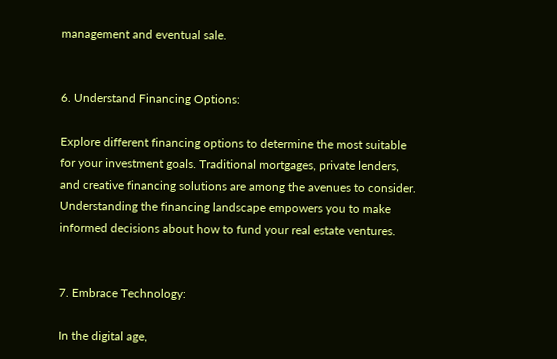management and eventual sale.


6. Understand Financing Options:

Explore different financing options to determine the most suitable for your investment goals. Traditional mortgages, private lenders, and creative financing solutions are among the avenues to consider. Understanding the financing landscape empowers you to make informed decisions about how to fund your real estate ventures.


7. Embrace Technology:

In the digital age,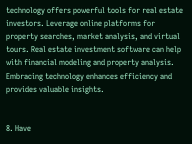technology offers powerful tools for real estate investors. Leverage online platforms for property searches, market analysis, and virtual tours. Real estate investment software can help with financial modeling and property analysis. Embracing technology enhances efficiency and provides valuable insights.


8. Have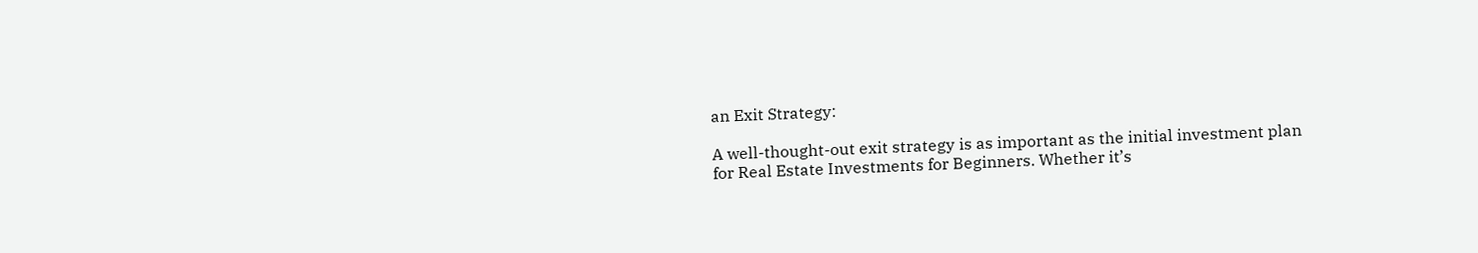an Exit Strategy:

A well-thought-out exit strategy is as important as the initial investment plan for Real Estate Investments for Beginners. Whether it’s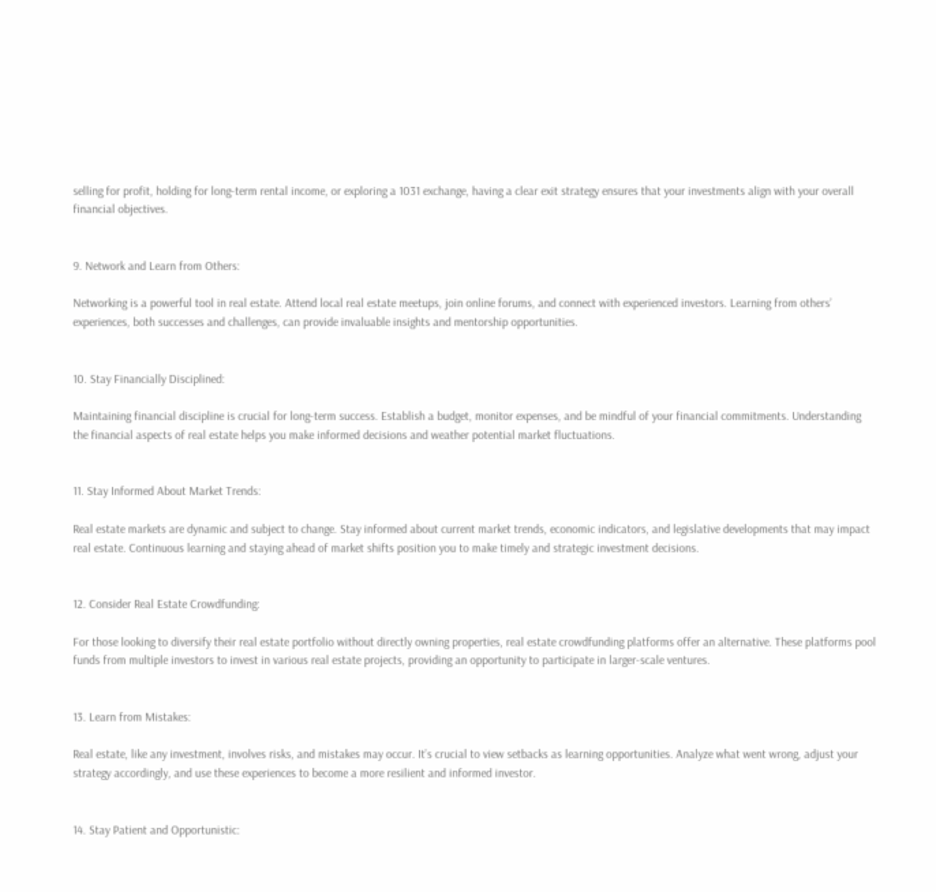selling for profit, holding for long-term rental income, or exploring a 1031 exchange, having a clear exit strategy ensures that your investments align with your overall financial objectives.


9. Network and Learn from Others:

Networking is a powerful tool in real estate. Attend local real estate meetups, join online forums, and connect with experienced investors. Learning from others’ experiences, both successes and challenges, can provide invaluable insights and mentorship opportunities.


10. Stay Financially Disciplined:

Maintaining financial discipline is crucial for long-term success. Establish a budget, monitor expenses, and be mindful of your financial commitments. Understanding the financial aspects of real estate helps you make informed decisions and weather potential market fluctuations.


11. Stay Informed About Market Trends:

Real estate markets are dynamic and subject to change. Stay informed about current market trends, economic indicators, and legislative developments that may impact real estate. Continuous learning and staying ahead of market shifts position you to make timely and strategic investment decisions.


12. Consider Real Estate Crowdfunding:

For those looking to diversify their real estate portfolio without directly owning properties, real estate crowdfunding platforms offer an alternative. These platforms pool funds from multiple investors to invest in various real estate projects, providing an opportunity to participate in larger-scale ventures.


13. Learn from Mistakes:

Real estate, like any investment, involves risks, and mistakes may occur. It’s crucial to view setbacks as learning opportunities. Analyze what went wrong, adjust your strategy accordingly, and use these experiences to become a more resilient and informed investor.


14. Stay Patient and Opportunistic: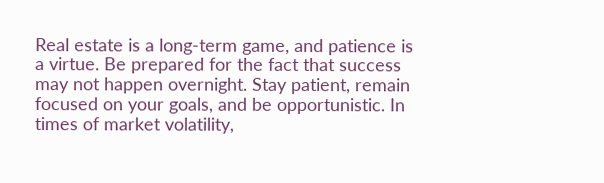Real estate is a long-term game, and patience is a virtue. Be prepared for the fact that success may not happen overnight. Stay patient, remain focused on your goals, and be opportunistic. In times of market volatility,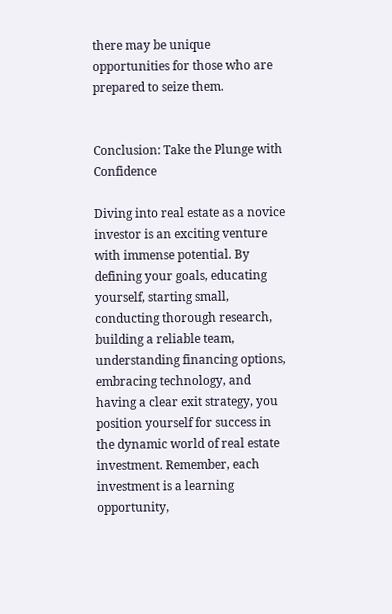there may be unique opportunities for those who are prepared to seize them.


Conclusion: Take the Plunge with Confidence

Diving into real estate as a novice investor is an exciting venture with immense potential. By defining your goals, educating yourself, starting small, conducting thorough research, building a reliable team, understanding financing options, embracing technology, and having a clear exit strategy, you position yourself for success in the dynamic world of real estate investment. Remember, each investment is a learning opportunity,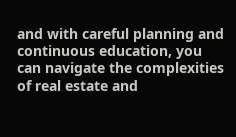and with careful planning and continuous education, you can navigate the complexities of real estate and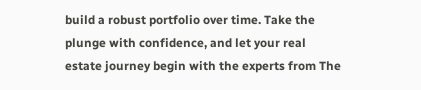build a robust portfolio over time. Take the plunge with confidence, and let your real estate journey begin with the experts from The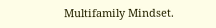Multifamily Mindset.